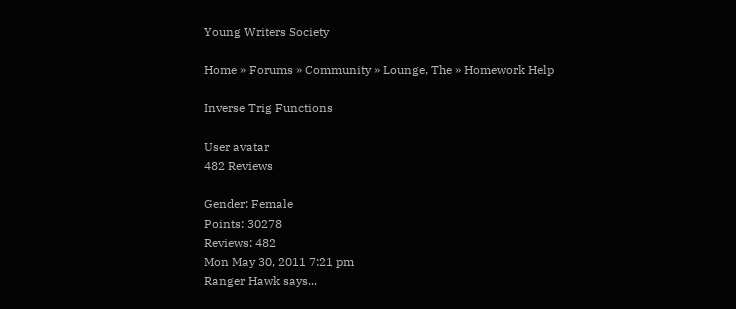Young Writers Society

Home » Forums » Community » Lounge, The » Homework Help

Inverse Trig Functions

User avatar
482 Reviews

Gender: Female
Points: 30278
Reviews: 482
Mon May 30, 2011 7:21 pm
Ranger Hawk says...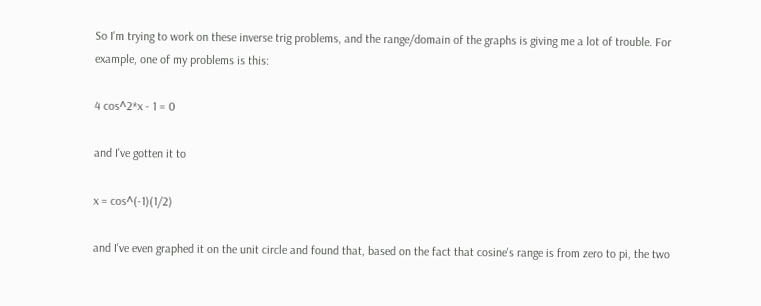So I'm trying to work on these inverse trig problems, and the range/domain of the graphs is giving me a lot of trouble. For example, one of my problems is this:

4 cos^2*x - 1 = 0

and I've gotten it to

x = cos^(-1)(1/2)

and I've even graphed it on the unit circle and found that, based on the fact that cosine's range is from zero to pi, the two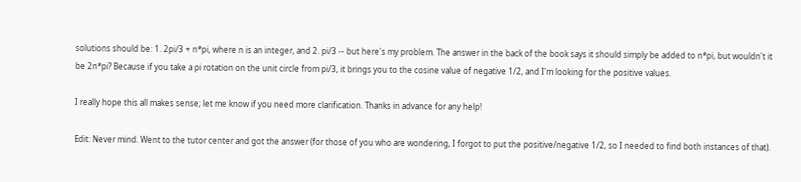solutions should be: 1. 2pi/3 + n*pi, where n is an integer, and 2. pi/3 -- but here's my problem. The answer in the back of the book says it should simply be added to n*pi, but wouldn't it be 2n*pi? Because if you take a pi rotation on the unit circle from pi/3, it brings you to the cosine value of negative 1/2, and I'm looking for the positive values.

I really hope this all makes sense; let me know if you need more clarification. Thanks in advance for any help!

Edit: Never mind. Went to the tutor center and got the answer (for those of you who are wondering, I forgot to put the positive/negative 1/2, so I needed to find both instances of that).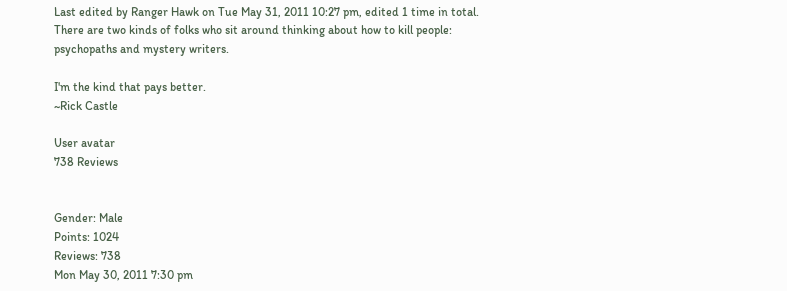Last edited by Ranger Hawk on Tue May 31, 2011 10:27 pm, edited 1 time in total.
There are two kinds of folks who sit around thinking about how to kill people:
psychopaths and mystery writers.

I'm the kind that pays better.
~Rick Castle

User avatar
738 Reviews


Gender: Male
Points: 1024
Reviews: 738
Mon May 30, 2011 7:30 pm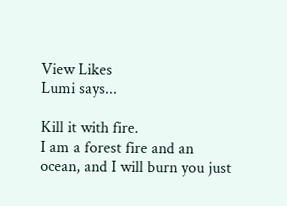View Likes
Lumi says...

Kill it with fire.
I am a forest fire and an ocean, and I will burn you just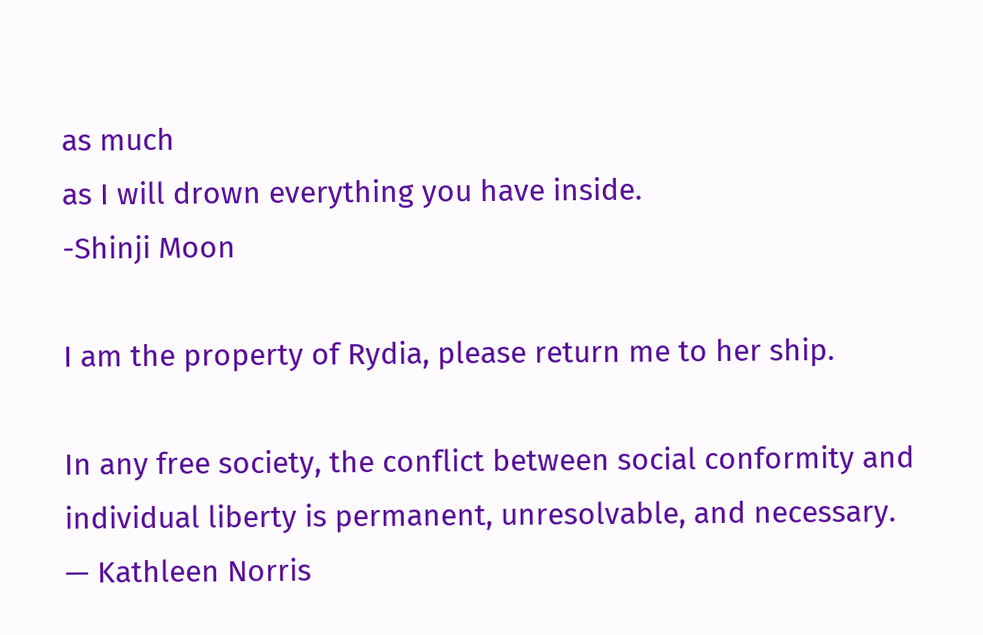as much
as I will drown everything you have inside.
-Shinji Moon

I am the property of Rydia, please return me to her ship.

In any free society, the conflict between social conformity and individual liberty is permanent, unresolvable, and necessary.
— Kathleen Norris